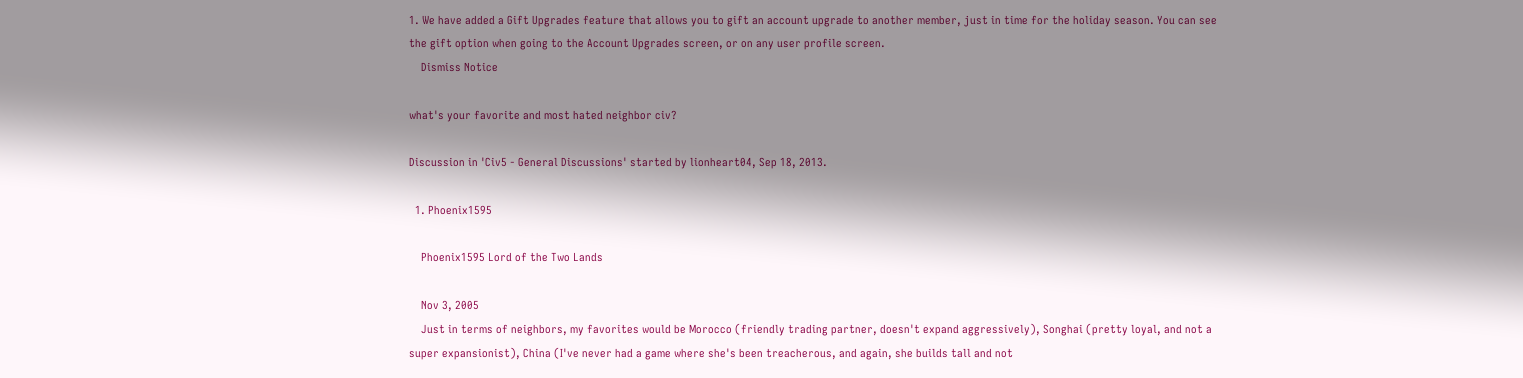1. We have added a Gift Upgrades feature that allows you to gift an account upgrade to another member, just in time for the holiday season. You can see the gift option when going to the Account Upgrades screen, or on any user profile screen.
    Dismiss Notice

what's your favorite and most hated neighbor civ?

Discussion in 'Civ5 - General Discussions' started by lionheart04, Sep 18, 2013.

  1. Phoenix1595

    Phoenix1595 Lord of the Two Lands

    Nov 3, 2005
    Just in terms of neighbors, my favorites would be Morocco (friendly trading partner, doesn't expand aggressively), Songhai (pretty loyal, and not a super expansionist), China (I've never had a game where she's been treacherous, and again, she builds tall and not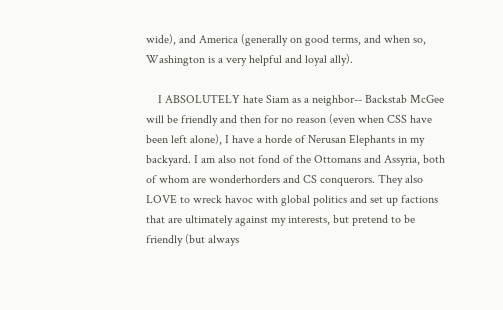wide), and America (generally on good terms, and when so, Washington is a very helpful and loyal ally).

    I ABSOLUTELY hate Siam as a neighbor-- Backstab McGee will be friendly and then for no reason (even when CSS have been left alone), I have a horde of Nerusan Elephants in my backyard. I am also not fond of the Ottomans and Assyria, both of whom are wonderhorders and CS conquerors. They also LOVE to wreck havoc with global politics and set up factions that are ultimately against my interests, but pretend to be friendly (but always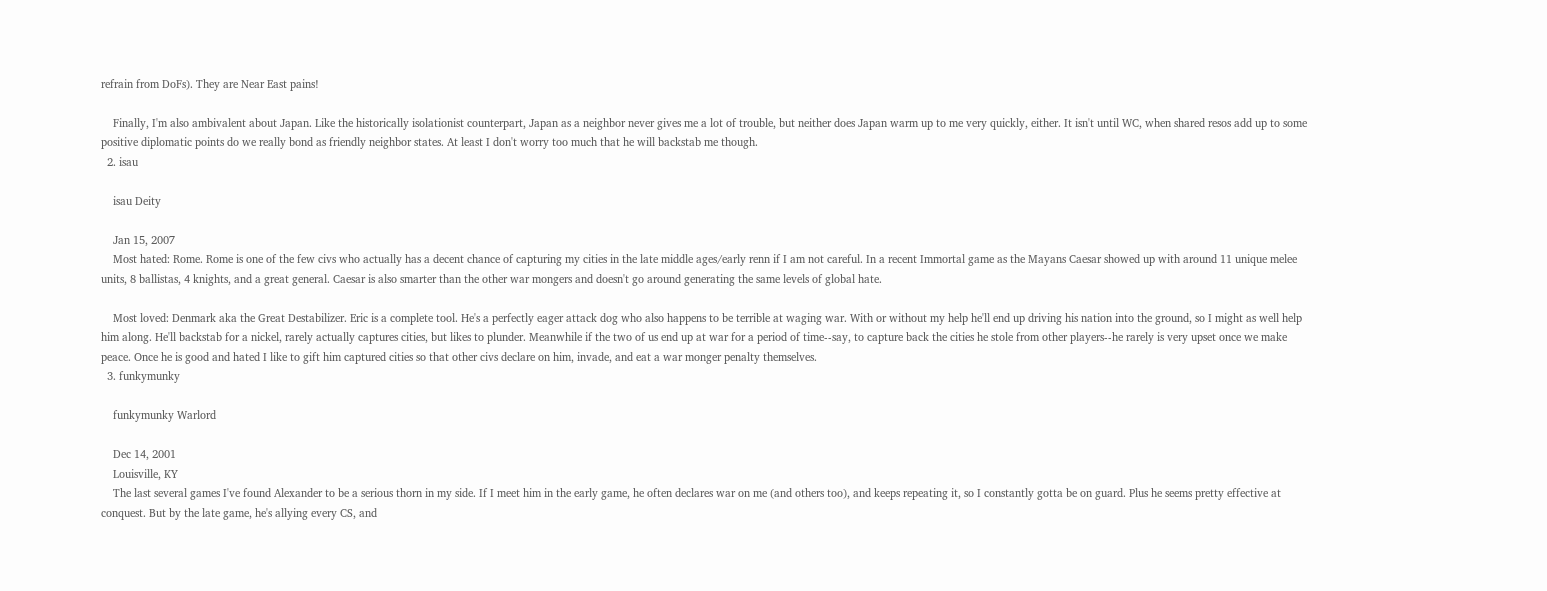refrain from DoFs). They are Near East pains!

    Finally, I'm also ambivalent about Japan. Like the historically isolationist counterpart, Japan as a neighbor never gives me a lot of trouble, but neither does Japan warm up to me very quickly, either. It isn't until WC, when shared resos add up to some positive diplomatic points do we really bond as friendly neighbor states. At least I don't worry too much that he will backstab me though.
  2. isau

    isau Deity

    Jan 15, 2007
    Most hated: Rome. Rome is one of the few civs who actually has a decent chance of capturing my cities in the late middle ages/early renn if I am not careful. In a recent Immortal game as the Mayans Caesar showed up with around 11 unique melee units, 8 ballistas, 4 knights, and a great general. Caesar is also smarter than the other war mongers and doesn't go around generating the same levels of global hate.

    Most loved: Denmark aka the Great Destabilizer. Eric is a complete tool. He's a perfectly eager attack dog who also happens to be terrible at waging war. With or without my help he'll end up driving his nation into the ground, so I might as well help him along. He'll backstab for a nickel, rarely actually captures cities, but likes to plunder. Meanwhile if the two of us end up at war for a period of time--say, to capture back the cities he stole from other players--he rarely is very upset once we make peace. Once he is good and hated I like to gift him captured cities so that other civs declare on him, invade, and eat a war monger penalty themselves.
  3. funkymunky

    funkymunky Warlord

    Dec 14, 2001
    Louisville, KY
    The last several games I've found Alexander to be a serious thorn in my side. If I meet him in the early game, he often declares war on me (and others too), and keeps repeating it, so I constantly gotta be on guard. Plus he seems pretty effective at conquest. But by the late game, he's allying every CS, and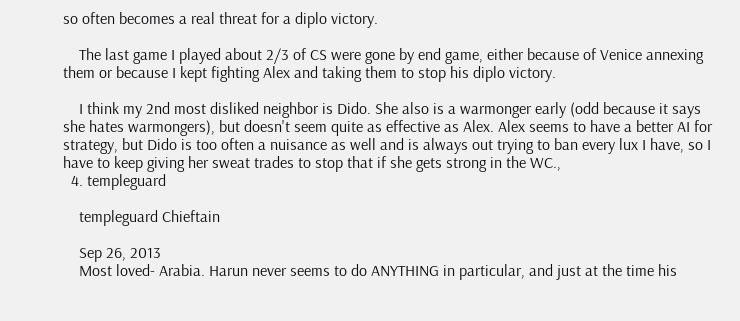so often becomes a real threat for a diplo victory.

    The last game I played about 2/3 of CS were gone by end game, either because of Venice annexing them or because I kept fighting Alex and taking them to stop his diplo victory.

    I think my 2nd most disliked neighbor is Dido. She also is a warmonger early (odd because it says she hates warmongers), but doesn't seem quite as effective as Alex. Alex seems to have a better AI for strategy, but Dido is too often a nuisance as well and is always out trying to ban every lux I have, so I have to keep giving her sweat trades to stop that if she gets strong in the WC.,
  4. templeguard

    templeguard Chieftain

    Sep 26, 2013
    Most loved- Arabia. Harun never seems to do ANYTHING in particular, and just at the time his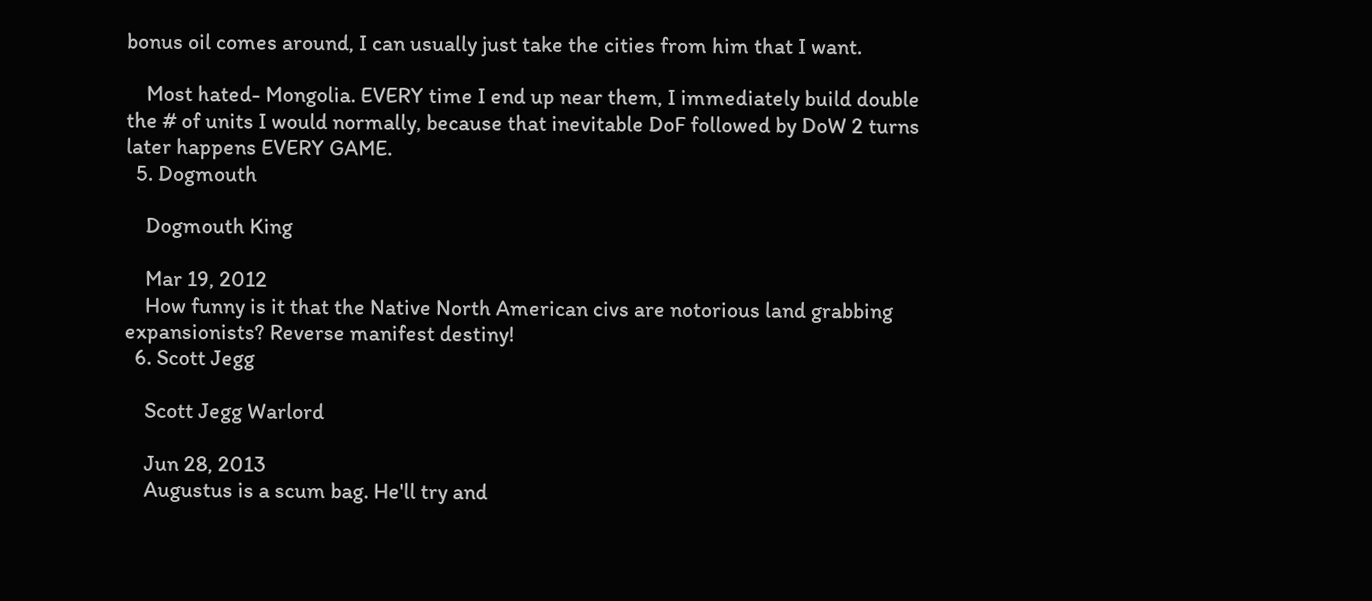bonus oil comes around, I can usually just take the cities from him that I want.

    Most hated- Mongolia. EVERY time I end up near them, I immediately build double the # of units I would normally, because that inevitable DoF followed by DoW 2 turns later happens EVERY GAME.
  5. Dogmouth

    Dogmouth King

    Mar 19, 2012
    How funny is it that the Native North American civs are notorious land grabbing expansionists? Reverse manifest destiny!
  6. Scott Jegg

    Scott Jegg Warlord

    Jun 28, 2013
    Augustus is a scum bag. He'll try and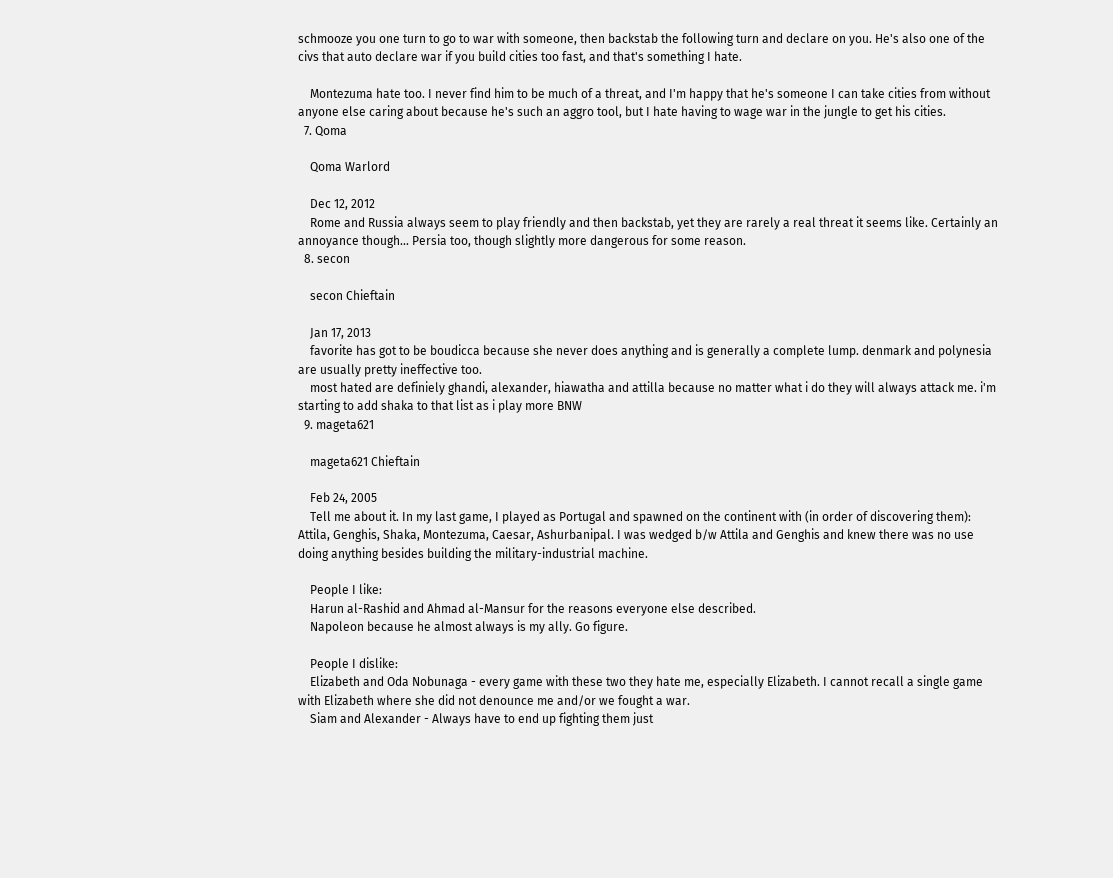schmooze you one turn to go to war with someone, then backstab the following turn and declare on you. He's also one of the civs that auto declare war if you build cities too fast, and that's something I hate.

    Montezuma hate too. I never find him to be much of a threat, and I'm happy that he's someone I can take cities from without anyone else caring about because he's such an aggro tool, but I hate having to wage war in the jungle to get his cities.
  7. Qoma

    Qoma Warlord

    Dec 12, 2012
    Rome and Russia always seem to play friendly and then backstab, yet they are rarely a real threat it seems like. Certainly an annoyance though... Persia too, though slightly more dangerous for some reason.
  8. secon

    secon Chieftain

    Jan 17, 2013
    favorite has got to be boudicca because she never does anything and is generally a complete lump. denmark and polynesia are usually pretty ineffective too.
    most hated are definiely ghandi, alexander, hiawatha and attilla because no matter what i do they will always attack me. i'm starting to add shaka to that list as i play more BNW
  9. mageta621

    mageta621 Chieftain

    Feb 24, 2005
    Tell me about it. In my last game, I played as Portugal and spawned on the continent with (in order of discovering them): Attila, Genghis, Shaka, Montezuma, Caesar, Ashurbanipal. I was wedged b/w Attila and Genghis and knew there was no use doing anything besides building the military-industrial machine.

    People I like:
    Harun al-Rashid and Ahmad al-Mansur for the reasons everyone else described.
    Napoleon because he almost always is my ally. Go figure.

    People I dislike:
    Elizabeth and Oda Nobunaga - every game with these two they hate me, especially Elizabeth. I cannot recall a single game with Elizabeth where she did not denounce me and/or we fought a war.
    Siam and Alexander - Always have to end up fighting them just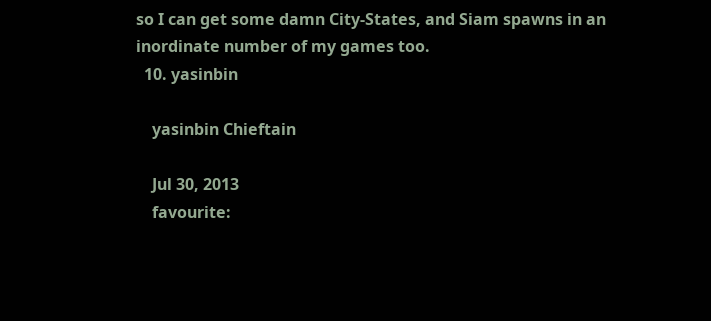so I can get some damn City-States, and Siam spawns in an inordinate number of my games too.
  10. yasinbin

    yasinbin Chieftain

    Jul 30, 2013
    favourite: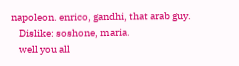napoleon. enrico, gandhi, that arab guy.
    Dislike: soshone, maria.
    well you all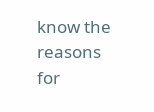know the reasons for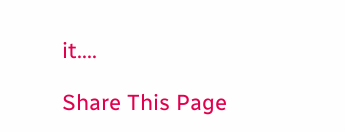it....

Share This Page